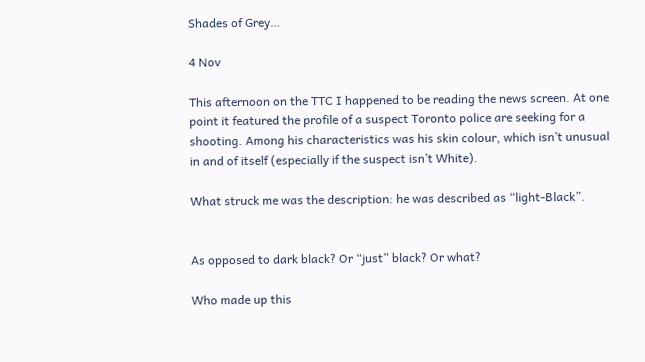Shades of Grey…

4 Nov

This afternoon on the TTC I happened to be reading the news screen. At one point it featured the profile of a suspect Toronto police are seeking for a shooting. Among his characteristics was his skin colour, which isn’t unusual in and of itself (especially if the suspect isn’t White).

What struck me was the description: he was described as “light-Black”.


As opposed to dark black? Or “just” black? Or what?

Who made up this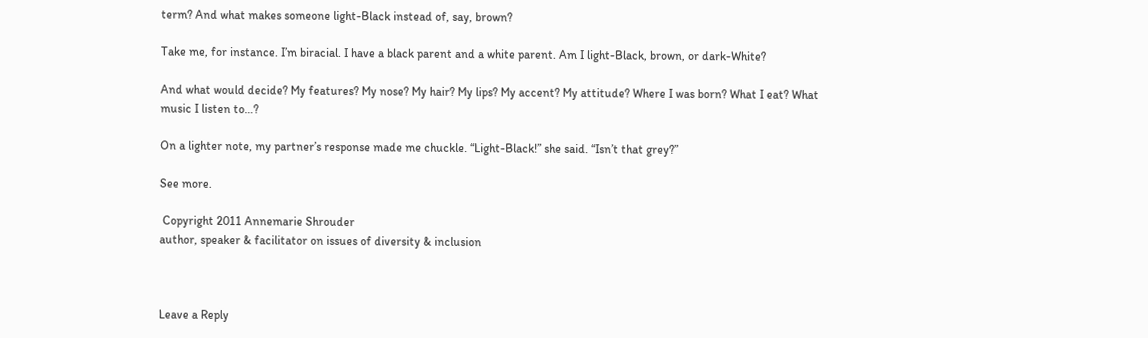term? And what makes someone light-Black instead of, say, brown?

Take me, for instance. I’m biracial. I have a black parent and a white parent. Am I light-Black, brown, or dark-White?

And what would decide? My features? My nose? My hair? My lips? My accent? My attitude? Where I was born? What I eat? What music I listen to…?

On a lighter note, my partner’s response made me chuckle. “Light-Black!” she said. “Isn’t that grey?”

See more.

 Copyright 2011 Annemarie Shrouder
author, speaker & facilitator on issues of diversity & inclusion



Leave a Reply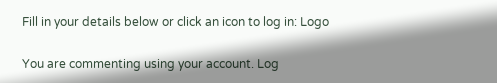Fill in your details below or click an icon to log in: Logo

You are commenting using your account. Log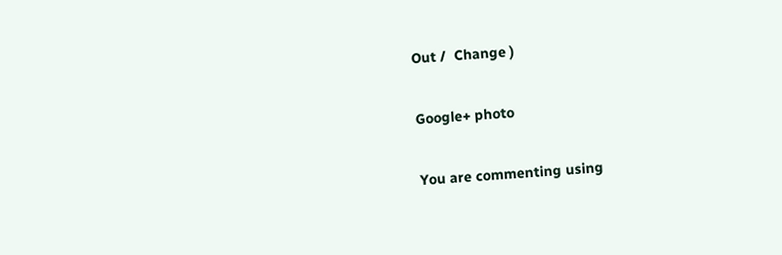Out /  Change )

Google+ photo

You are commenting using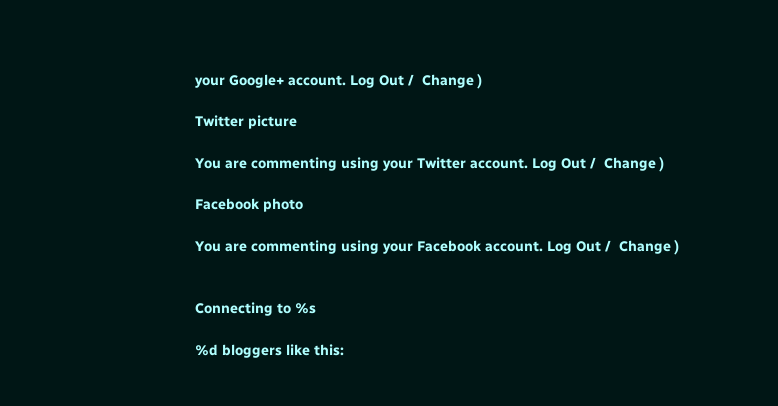your Google+ account. Log Out /  Change )

Twitter picture

You are commenting using your Twitter account. Log Out /  Change )

Facebook photo

You are commenting using your Facebook account. Log Out /  Change )


Connecting to %s

%d bloggers like this: